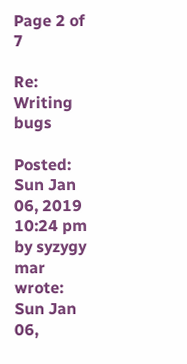Page 2 of 7

Re: Writing bugs

Posted: Sun Jan 06, 2019 10:24 pm
by syzygy
mar wrote:
Sun Jan 06,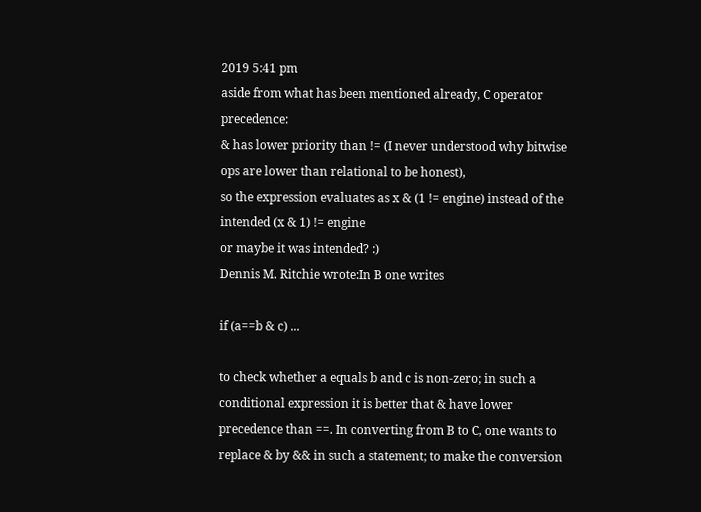2019 5:41 pm
aside from what has been mentioned already, C operator precedence:
& has lower priority than != (I never understood why bitwise ops are lower than relational to be honest),
so the expression evaluates as x & (1 != engine) instead of the intended (x & 1) != engine
or maybe it was intended? :)
Dennis M. Ritchie wrote:In B one writes

if (a==b & c) ...

to check whether a equals b and c is non-zero; in such a conditional expression it is better that & have lower precedence than ==. In converting from B to C, one wants to replace & by && in such a statement; to make the conversion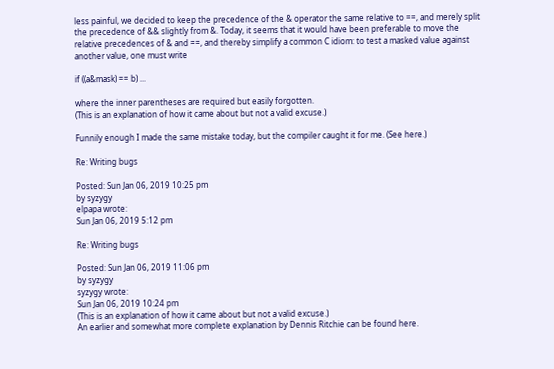less painful, we decided to keep the precedence of the & operator the same relative to ==, and merely split the precedence of && slightly from &. Today, it seems that it would have been preferable to move the relative precedences of & and ==, and thereby simplify a common C idiom: to test a masked value against another value, one must write

if ((a&mask) == b) ...

where the inner parentheses are required but easily forgotten.
(This is an explanation of how it came about but not a valid excuse.)

Funnily enough I made the same mistake today, but the compiler caught it for me. (See here.)

Re: Writing bugs

Posted: Sun Jan 06, 2019 10:25 pm
by syzygy
elpapa wrote:
Sun Jan 06, 2019 5:12 pm

Re: Writing bugs

Posted: Sun Jan 06, 2019 11:06 pm
by syzygy
syzygy wrote:
Sun Jan 06, 2019 10:24 pm
(This is an explanation of how it came about but not a valid excuse.)
An earlier and somewhat more complete explanation by Dennis Ritchie can be found here.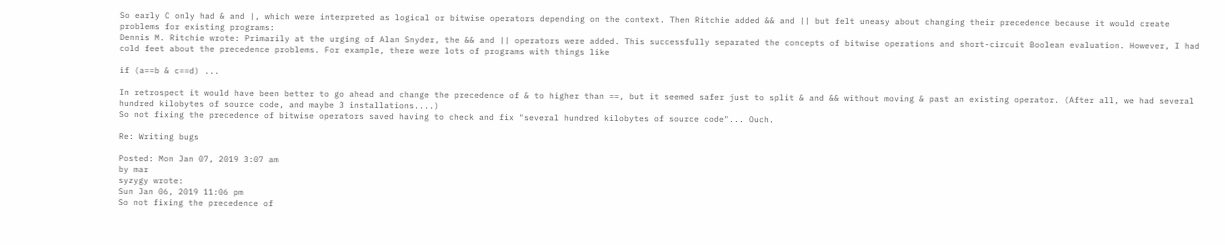So early C only had & and |, which were interpreted as logical or bitwise operators depending on the context. Then Ritchie added && and || but felt uneasy about changing their precedence because it would create problems for existing programs:
Dennis M. Ritchie wrote: Primarily at the urging of Alan Snyder, the && and || operators were added. This successfully separated the concepts of bitwise operations and short-circuit Boolean evaluation. However, I had cold feet about the precedence problems. For example, there were lots of programs with things like

if (a==b & c==d) ...

In retrospect it would have been better to go ahead and change the precedence of & to higher than ==, but it seemed safer just to split & and && without moving & past an existing operator. (After all, we had several hundred kilobytes of source code, and maybe 3 installations....)
So not fixing the precedence of bitwise operators saved having to check and fix "several hundred kilobytes of source code"... Ouch.

Re: Writing bugs

Posted: Mon Jan 07, 2019 3:07 am
by mar
syzygy wrote:
Sun Jan 06, 2019 11:06 pm
So not fixing the precedence of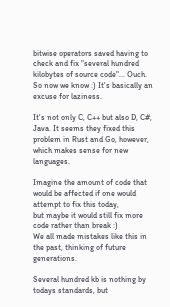bitwise operators saved having to check and fix "several hundred kilobytes of source code"... Ouch.
So now we know :) It's basically an excuse for laziness.

It's not only C, C++ but also D, C#, Java. It seems they fixed this problem in Rust and Go, however, which makes sense for new languages.

Imagine the amount of code that would be affected if one would attempt to fix this today,
but maybe it would still fix more code rather than break :)
We all made mistakes like this in the past, thinking of future generations.

Several hundred kb is nothing by todays standards, but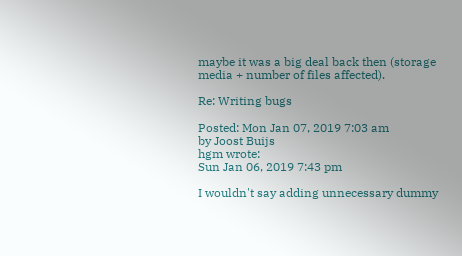maybe it was a big deal back then (storage media + number of files affected).

Re: Writing bugs

Posted: Mon Jan 07, 2019 7:03 am
by Joost Buijs
hgm wrote:
Sun Jan 06, 2019 7:43 pm

I wouldn't say adding unnecessary dummy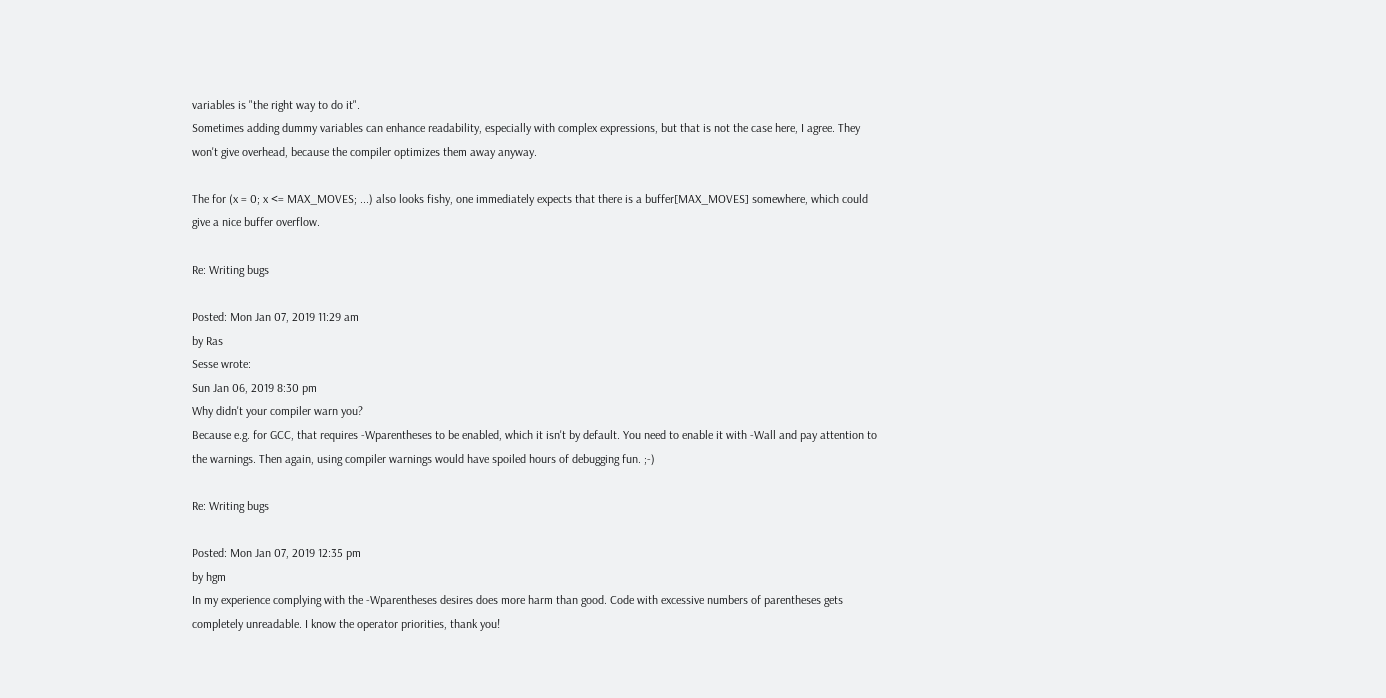variables is "the right way to do it".
Sometimes adding dummy variables can enhance readability, especially with complex expressions, but that is not the case here, I agree. They won't give overhead, because the compiler optimizes them away anyway.

The for (x = 0; x <= MAX_MOVES; ...) also looks fishy, one immediately expects that there is a buffer[MAX_MOVES] somewhere, which could give a nice buffer overflow.

Re: Writing bugs

Posted: Mon Jan 07, 2019 11:29 am
by Ras
Sesse wrote:
Sun Jan 06, 2019 8:30 pm
Why didn't your compiler warn you?
Because e.g. for GCC, that requires -Wparentheses to be enabled, which it isn't by default. You need to enable it with -Wall and pay attention to the warnings. Then again, using compiler warnings would have spoiled hours of debugging fun. ;-)

Re: Writing bugs

Posted: Mon Jan 07, 2019 12:35 pm
by hgm
In my experience complying with the -Wparentheses desires does more harm than good. Code with excessive numbers of parentheses gets completely unreadable. I know the operator priorities, thank you!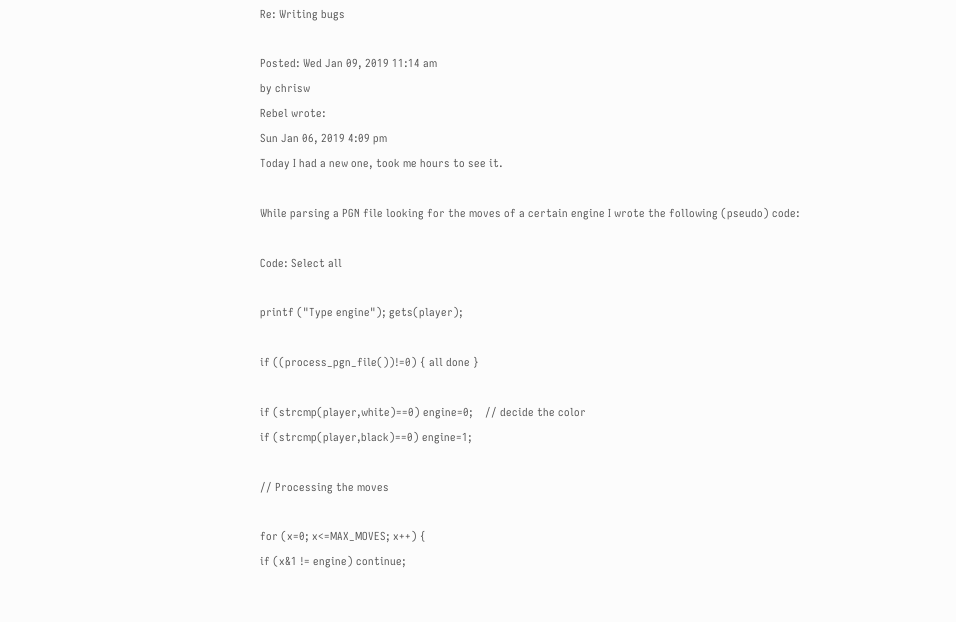Re: Writing bugs

Posted: Wed Jan 09, 2019 11:14 am
by chrisw
Rebel wrote:
Sun Jan 06, 2019 4:09 pm
Today I had a new one, took me hours to see it.

While parsing a PGN file looking for the moves of a certain engine I wrote the following (pseudo) code:

Code: Select all

printf ("Type engine"); gets(player);

if ((process_pgn_file())!=0) { all done }

if (strcmp(player,white)==0) engine=0;    // decide the color
if (strcmp(player,black)==0) engine=1;

// Processing the moves

for (x=0; x<=MAX_MOVES; x++) {
if (x&1 != engine) continue;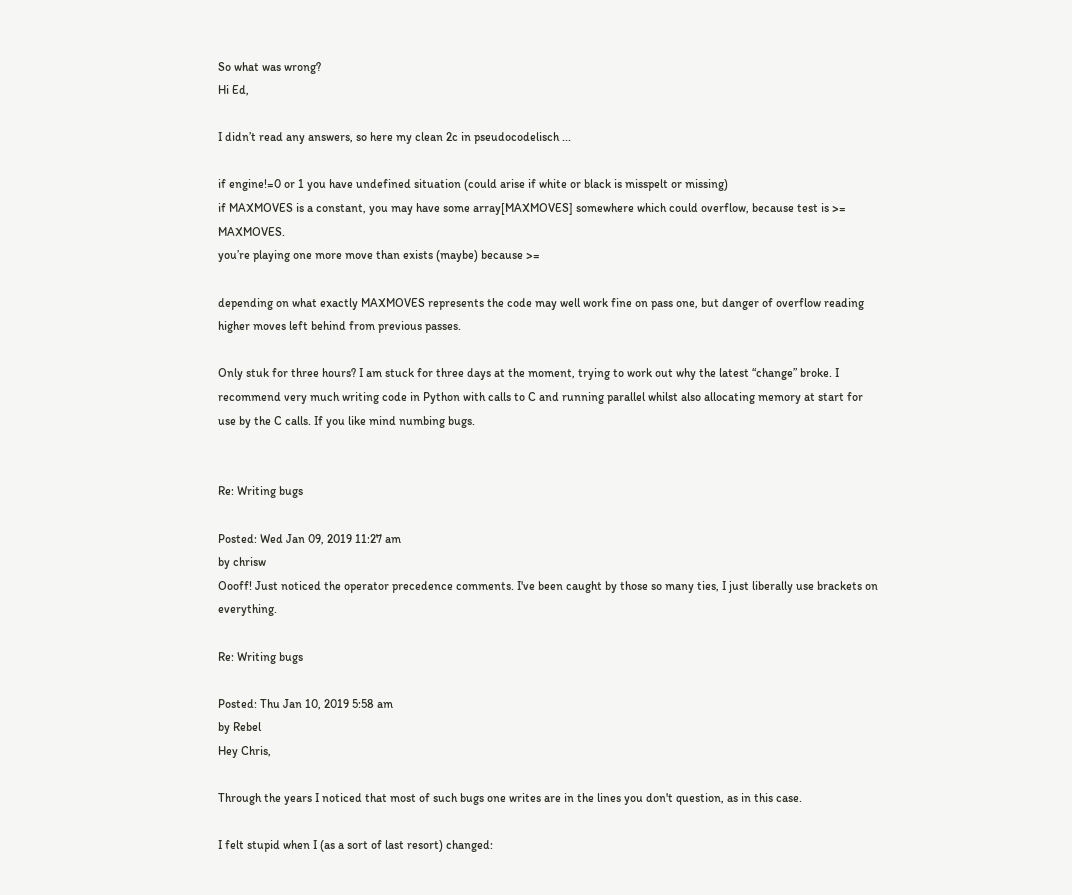So what was wrong?
Hi Ed,

I didn’t read any answers, so here my clean 2c in pseudocodelisch ...

if engine!=0 or 1 you have undefined situation (could arise if white or black is misspelt or missing)
if MAXMOVES is a constant, you may have some array[MAXMOVES] somewhere which could overflow, because test is >= MAXMOVES.
you’re playing one more move than exists (maybe) because >=

depending on what exactly MAXMOVES represents the code may well work fine on pass one, but danger of overflow reading higher moves left behind from previous passes.

Only stuk for three hours? I am stuck for three days at the moment, trying to work out why the latest “change” broke. I recommend very much writing code in Python with calls to C and running parallel whilst also allocating memory at start for use by the C calls. If you like mind numbing bugs.


Re: Writing bugs

Posted: Wed Jan 09, 2019 11:27 am
by chrisw
Oooff! Just noticed the operator precedence comments. I've been caught by those so many ties, I just liberally use brackets on everything.

Re: Writing bugs

Posted: Thu Jan 10, 2019 5:58 am
by Rebel
Hey Chris,

Through the years I noticed that most of such bugs one writes are in the lines you don't question, as in this case.

I felt stupid when I (as a sort of last resort) changed: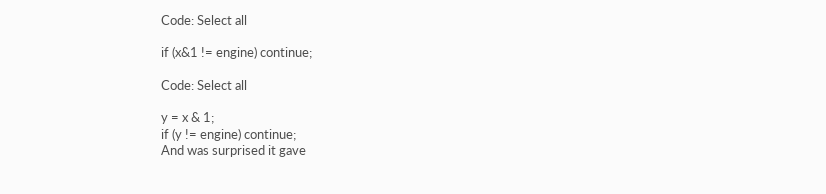Code: Select all

if (x&1 != engine) continue;

Code: Select all

y = x & 1;
if (y != engine) continue;
And was surprised it gave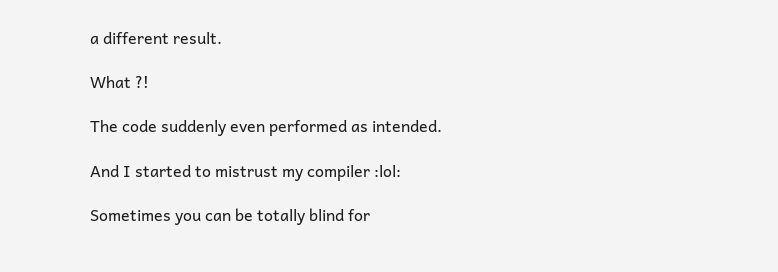a different result.

What ?!

The code suddenly even performed as intended.

And I started to mistrust my compiler :lol:

Sometimes you can be totally blind for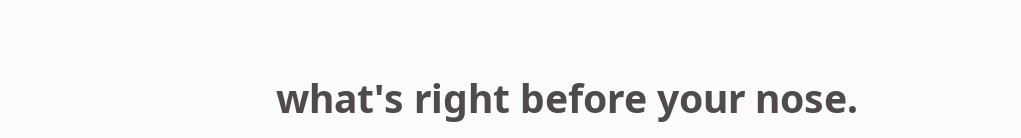what's right before your nose.